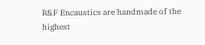R&F Encaustics are handmade of the highest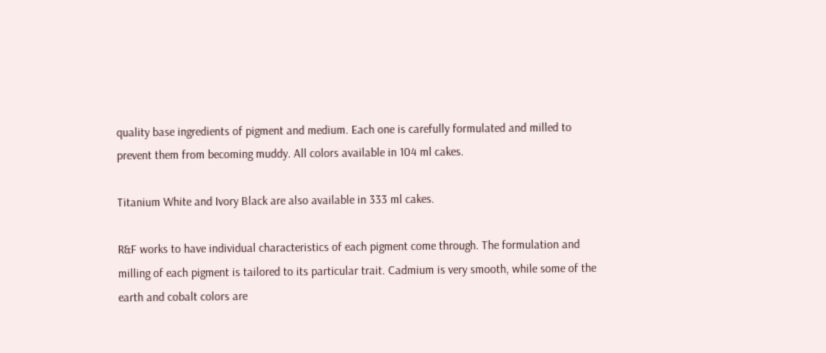quality base ingredients of pigment and medium. Each one is carefully formulated and milled to prevent them from becoming muddy. All colors available in 104 ml cakes.

Titanium White and Ivory Black are also available in 333 ml cakes.

R&F works to have individual characteristics of each pigment come through. The formulation and milling of each pigment is tailored to its particular trait. Cadmium is very smooth, while some of the earth and cobalt colors are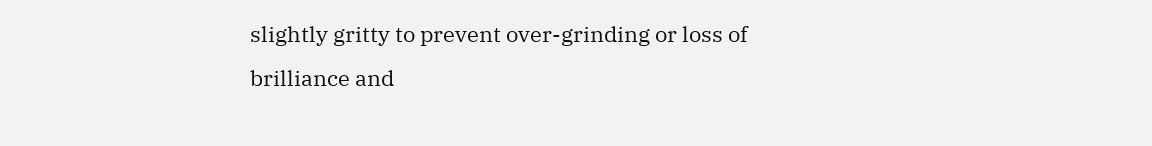slightly gritty to prevent over-grinding or loss of brilliance and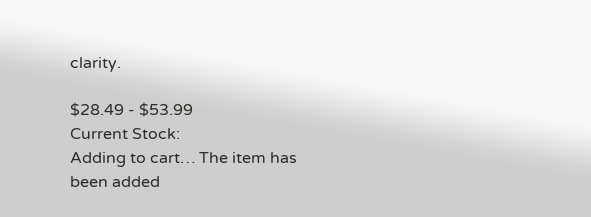clarity.

$28.49 - $53.99
Current Stock:
Adding to cart… The item has been added